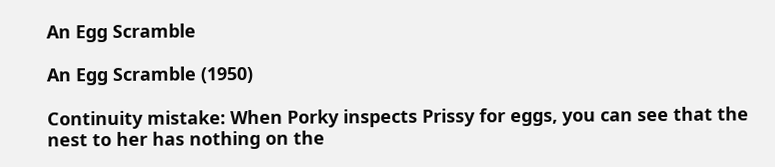An Egg Scramble

An Egg Scramble (1950)

Continuity mistake: When Porky inspects Prissy for eggs, you can see that the nest to her has nothing on the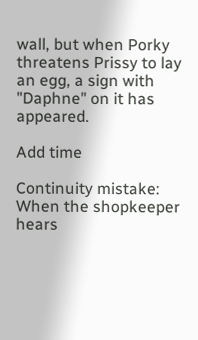wall, but when Porky threatens Prissy to lay an egg, a sign with "Daphne" on it has appeared.

Add time

Continuity mistake: When the shopkeeper hears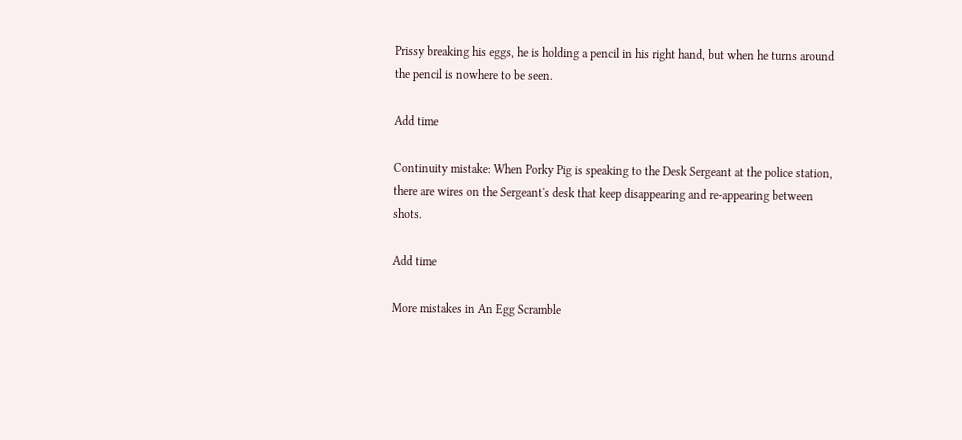Prissy breaking his eggs, he is holding a pencil in his right hand, but when he turns around the pencil is nowhere to be seen.

Add time

Continuity mistake: When Porky Pig is speaking to the Desk Sergeant at the police station, there are wires on the Sergeant's desk that keep disappearing and re-appearing between shots.

Add time

More mistakes in An Egg Scramble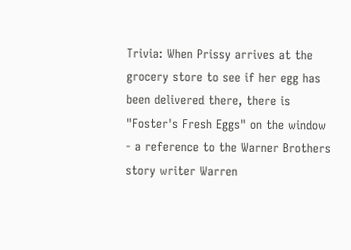Trivia: When Prissy arrives at the grocery store to see if her egg has been delivered there, there is "Foster's Fresh Eggs" on the window - a reference to the Warner Brothers story writer Warren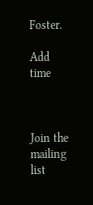Foster.

Add time



Join the mailing list